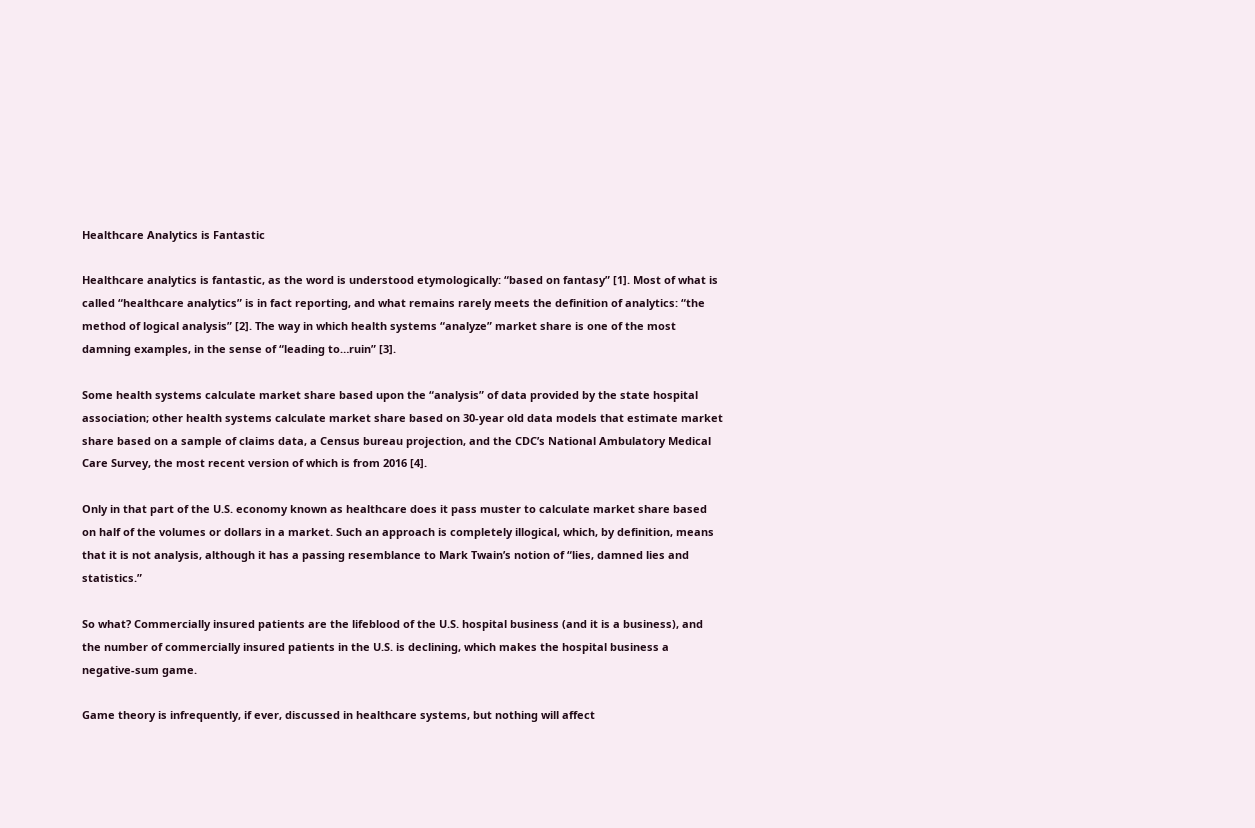Healthcare Analytics is Fantastic

Healthcare analytics is fantastic, as the word is understood etymologically: “based on fantasy” [1]. Most of what is called “healthcare analytics” is in fact reporting, and what remains rarely meets the definition of analytics: “the method of logical analysis” [2]. The way in which health systems “analyze” market share is one of the most damning examples, in the sense of “leading to…ruin” [3].

Some health systems calculate market share based upon the “analysis” of data provided by the state hospital association; other health systems calculate market share based on 30-year old data models that estimate market share based on a sample of claims data, a Census bureau projection, and the CDC’s National Ambulatory Medical Care Survey, the most recent version of which is from 2016 [4].

Only in that part of the U.S. economy known as healthcare does it pass muster to calculate market share based on half of the volumes or dollars in a market. Such an approach is completely illogical, which, by definition, means that it is not analysis, although it has a passing resemblance to Mark Twain’s notion of “lies, damned lies and statistics.”

So what? Commercially insured patients are the lifeblood of the U.S. hospital business (and it is a business), and the number of commercially insured patients in the U.S. is declining, which makes the hospital business a negative-sum game.

Game theory is infrequently, if ever, discussed in healthcare systems, but nothing will affect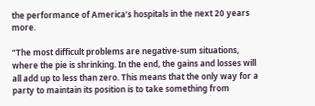the performance of America’s hospitals in the next 20 years more.

“The most difficult problems are negative-sum situations, where the pie is shrinking. In the end, the gains and losses will all add up to less than zero. This means that the only way for a party to maintain its position is to take something from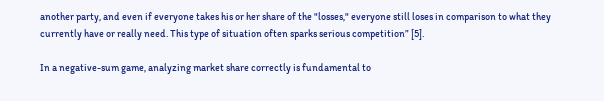another party, and even if everyone takes his or her share of the "losses," everyone still loses in comparison to what they currently have or really need. This type of situation often sparks serious competition” [5].

In a negative-sum game, analyzing market share correctly is fundamental to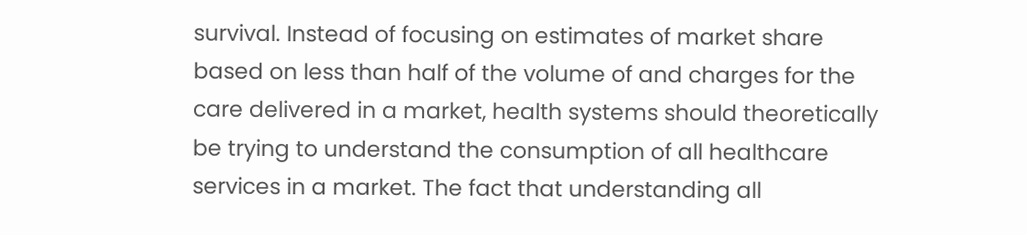survival. Instead of focusing on estimates of market share based on less than half of the volume of and charges for the care delivered in a market, health systems should theoretically be trying to understand the consumption of all healthcare services in a market. The fact that understanding all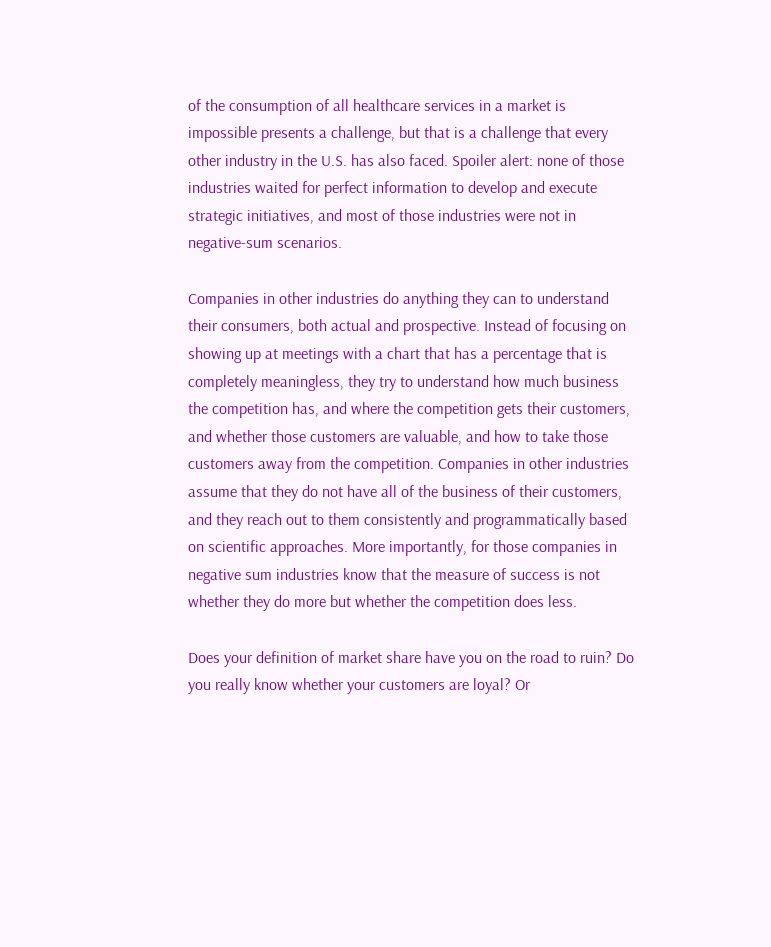of the consumption of all healthcare services in a market is impossible presents a challenge, but that is a challenge that every other industry in the U.S. has also faced. Spoiler alert: none of those industries waited for perfect information to develop and execute strategic initiatives, and most of those industries were not in negative-sum scenarios.

Companies in other industries do anything they can to understand their consumers, both actual and prospective. Instead of focusing on showing up at meetings with a chart that has a percentage that is completely meaningless, they try to understand how much business the competition has, and where the competition gets their customers, and whether those customers are valuable, and how to take those customers away from the competition. Companies in other industries assume that they do not have all of the business of their customers, and they reach out to them consistently and programmatically based on scientific approaches. More importantly, for those companies in negative sum industries know that the measure of success is not whether they do more but whether the competition does less.

Does your definition of market share have you on the road to ruin? Do you really know whether your customers are loyal? Or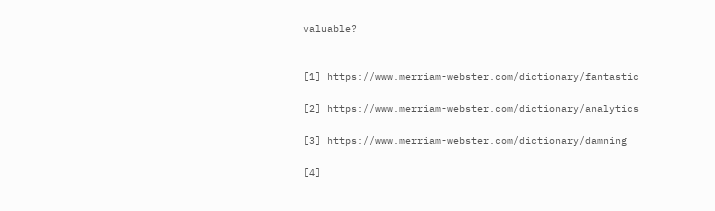valuable?


[1] https://www.merriam-webster.com/dictionary/fantastic

[2] https://www.merriam-webster.com/dictionary/analytics

[3] https://www.merriam-webster.com/dictionary/damning

[4]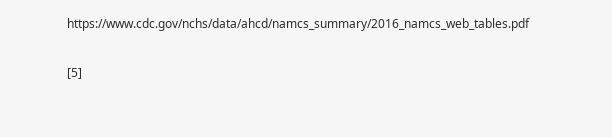https://www.cdc.gov/nchs/data/ahcd/namcs_summary/2016_namcs_web_tables.pdf

[5]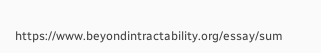https://www.beyondintractability.org/essay/sum